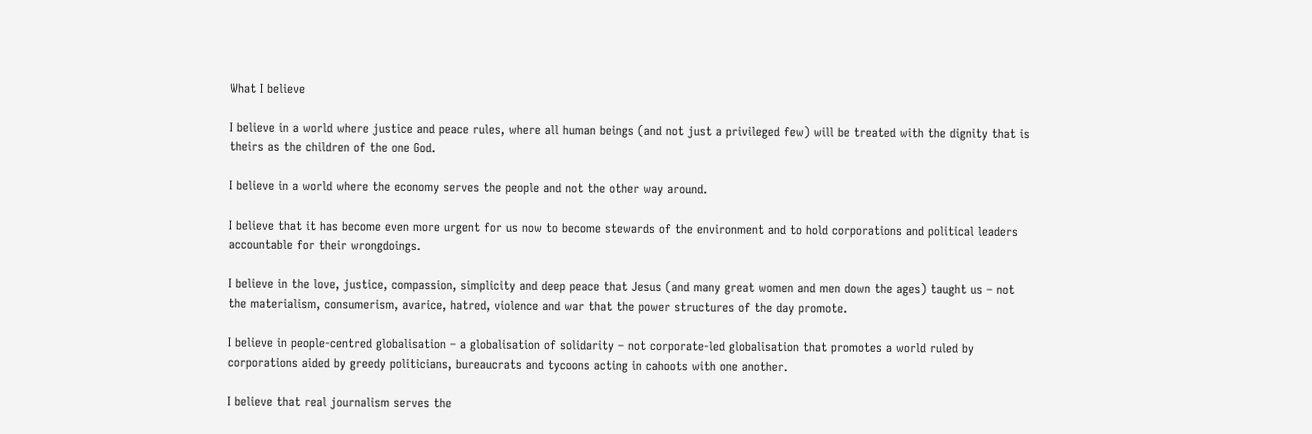What I believe

I believe in a world where justice and peace rules, where all human beings (and not just a privileged few) will be treated with the dignity that is theirs as the children of the one God.

I believe in a world where the economy serves the people and not the other way around.

I believe that it has become even more urgent for us now to become stewards of the environment and to hold corporations and political leaders accountable for their wrongdoings.

I believe in the love, justice, compassion, simplicity and deep peace that Jesus (and many great women and men down the ages) taught us – not the materialism, consumerism, avarice, hatred, violence and war that the power structures of the day promote.

I believe in people-centred globalisation – a globalisation of solidarity – not corporate-led globalisation that promotes a world ruled by corporations aided by greedy politicians, bureaucrats and tycoons acting in cahoots with one another.

I believe that real journalism serves the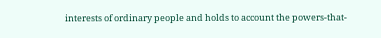interests of ordinary people and holds to account the powers-that-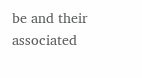be and their associated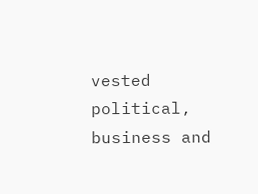vested political, business and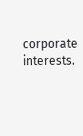corporate interests.